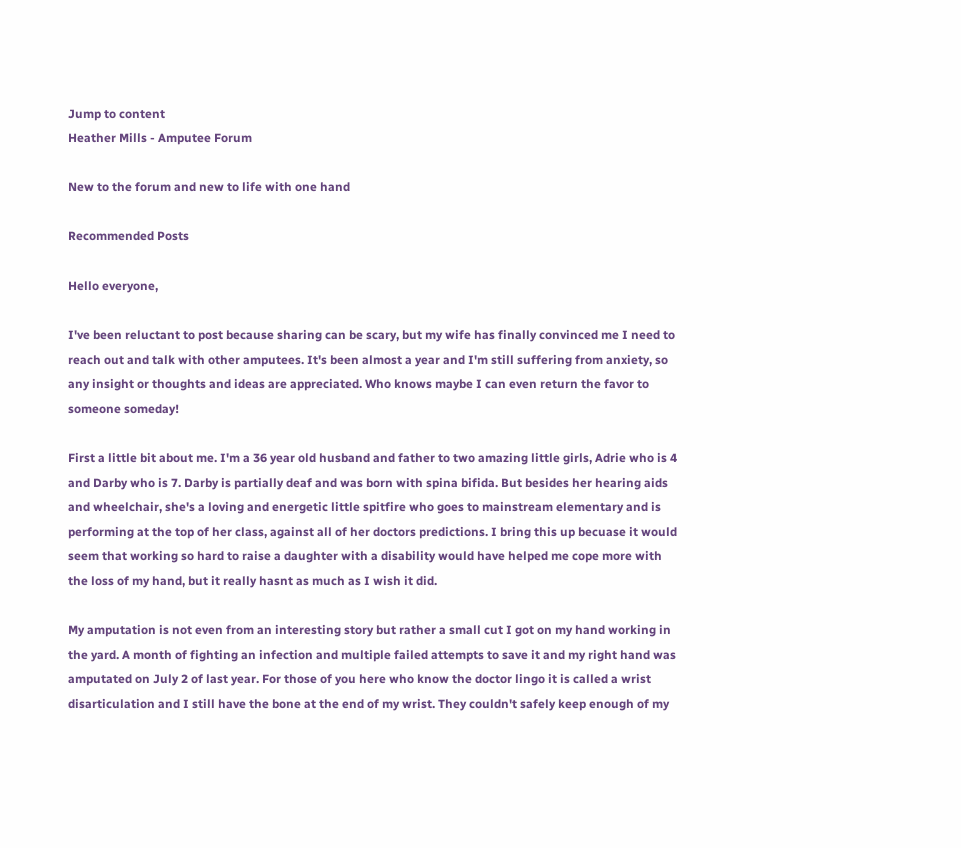Jump to content
Heather Mills - Amputee Forum

New to the forum and new to life with one hand

Recommended Posts

Hello everyone,

I've been reluctant to post because sharing can be scary, but my wife has finally convinced me I need to reach out and talk with other amputees. It's been almost a year and I'm still suffering from anxiety, so any insight or thoughts and ideas are appreciated. Who knows maybe I can even return the favor to someone someday!

First a little bit about me. I'm a 36 year old husband and father to two amazing little girls, Adrie who is 4 and Darby who is 7. Darby is partially deaf and was born with spina bifida. But besides her hearing aids and wheelchair, she's a loving and energetic little spitfire who goes to mainstream elementary and is performing at the top of her class, against all of her doctors predictions. I bring this up becuase it would seem that working so hard to raise a daughter with a disability would have helped me cope more with the loss of my hand, but it really hasnt as much as I wish it did.

My amputation is not even from an interesting story but rather a small cut I got on my hand working in the yard. A month of fighting an infection and multiple failed attempts to save it and my right hand was amputated on July 2 of last year. For those of you here who know the doctor lingo it is called a wrist disarticulation and I still have the bone at the end of my wrist. They couldn't safely keep enough of my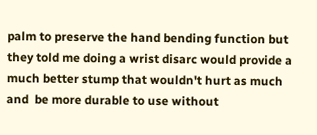palm to preserve the hand bending function but they told me doing a wrist disarc would provide a much better stump that wouldn't hurt as much and  be more durable to use without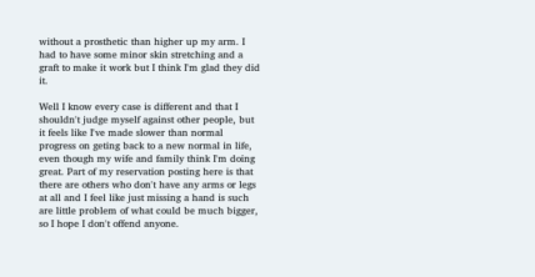without a prosthetic than higher up my arm. I had to have some minor skin stretching and a graft to make it work but I think I'm glad they did it.

Well I know every case is different and that I shouldn't judge myself against other people, but it feels like I've made slower than normal progress on geting back to a new normal in life, even though my wife and family think I'm doing great. Part of my reservation posting here is that there are others who don't have any arms or legs at all and I feel like just missing a hand is such are little problem of what could be much bigger, so I hope I don't offend anyone.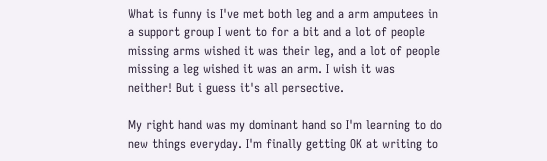What is funny is I've met both leg and a arm amputees in a support group I went to for a bit and a lot of people missing arms wished it was their leg, and a lot of people missing a leg wished it was an arm. I wish it was neither! But i guess it's all persective.

My right hand was my dominant hand so I'm learning to do new things everyday. I'm finally getting OK at writing to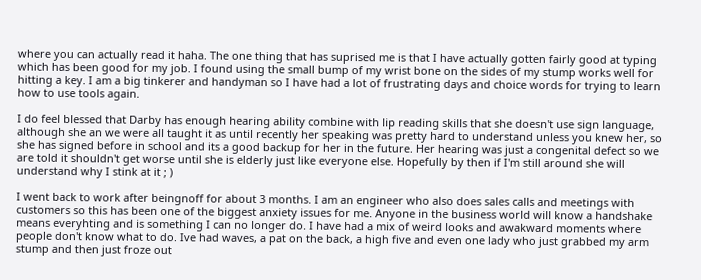where you can actually read it haha. The one thing that has suprised me is that I have actually gotten fairly good at typing which has been good for my job. I found using the small bump of my wrist bone on the sides of my stump works well for hitting a key. I am a big tinkerer and handyman so I have had a lot of frustrating days and choice words for trying to learn how to use tools again.

I do feel blessed that Darby has enough hearing ability combine with lip reading skills that she doesn't use sign language, although she an we were all taught it as until recently her speaking was pretty hard to understand unless you knew her, so she has signed before in school and its a good backup for her in the future. Her hearing was just a congenital defect so we are told it shouldn't get worse until she is elderly just like everyone else. Hopefully by then if I'm still around she will understand why I stink at it ; )

I went back to work after beingnoff for about 3 months. I am an engineer who also does sales calls and meetings with customers so this has been one of the biggest anxiety issues for me. Anyone in the business world will know a handshake means everyhting and is something I can no longer do. I have had a mix of weird looks and awakward moments where people don't know what to do. Ive had waves, a pat on the back, a high five and even one lady who just grabbed my arm stump and then just froze out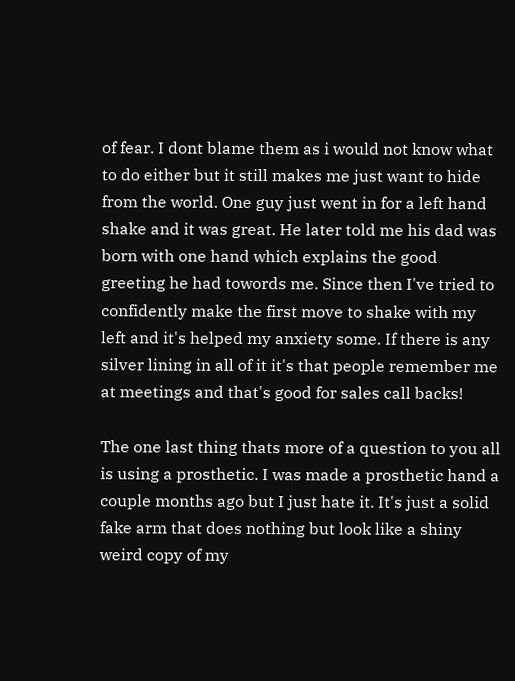of fear. I dont blame them as i would not know what to do either but it still makes me just want to hide from the world. One guy just went in for a left hand shake and it was great. He later told me his dad was born with one hand which explains the good greeting he had towords me. Since then I've tried to confidently make the first move to shake with my left and it's helped my anxiety some. If there is any silver lining in all of it it's that people remember me at meetings and that's good for sales call backs!

The one last thing thats more of a question to you all is using a prosthetic. I was made a prosthetic hand a couple months ago but I just hate it. It's just a solid fake arm that does nothing but look like a shiny weird copy of my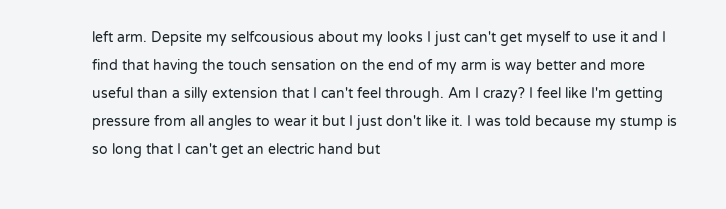left arm. Depsite my selfcousious about my looks I just can't get myself to use it and I find that having the touch sensation on the end of my arm is way better and more useful than a silly extension that I can't feel through. Am I crazy? I feel like I'm getting pressure from all angles to wear it but I just don't like it. I was told because my stump is so long that I can't get an electric hand but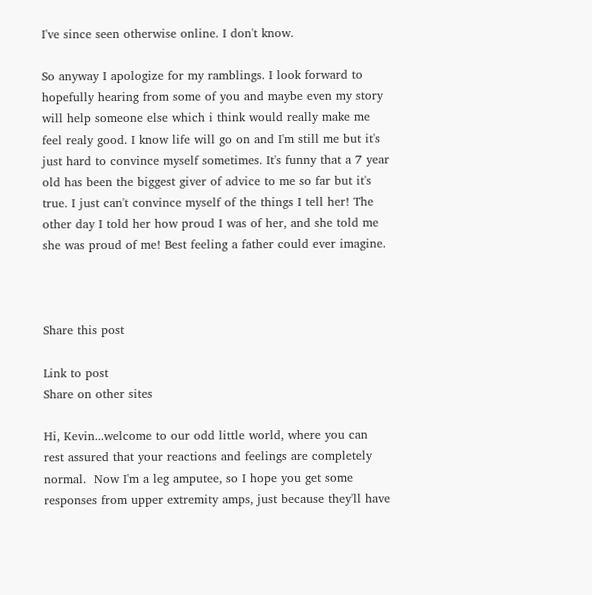I've since seen otherwise online. I don't know.

So anyway I apologize for my ramblings. I look forward to hopefully hearing from some of you and maybe even my story will help someone else which i think would really make me feel realy good. I know life will go on and I'm still me but it's just hard to convince myself sometimes. It's funny that a 7 year old has been the biggest giver of advice to me so far but it's true. I just can't convince myself of the things I tell her! The other day I told her how proud I was of her, and she told me she was proud of me! Best feeling a father could ever imagine.



Share this post

Link to post
Share on other sites

Hi, Kevin...welcome to our odd little world, where you can rest assured that your reactions and feelings are completely normal.  Now I'm a leg amputee, so I hope you get some responses from upper extremity amps, just because they'll have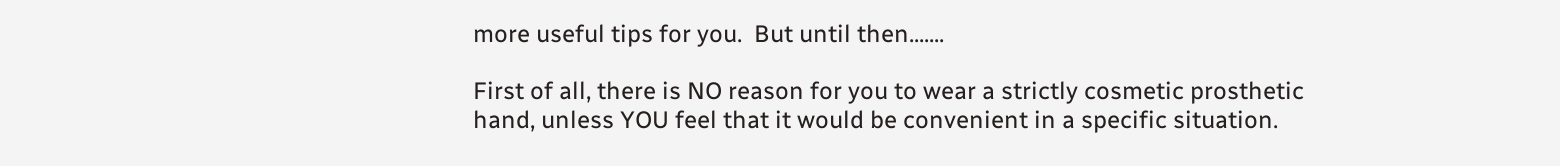more useful tips for you.  But until then.......

First of all, there is NO reason for you to wear a strictly cosmetic prosthetic hand, unless YOU feel that it would be convenient in a specific situation.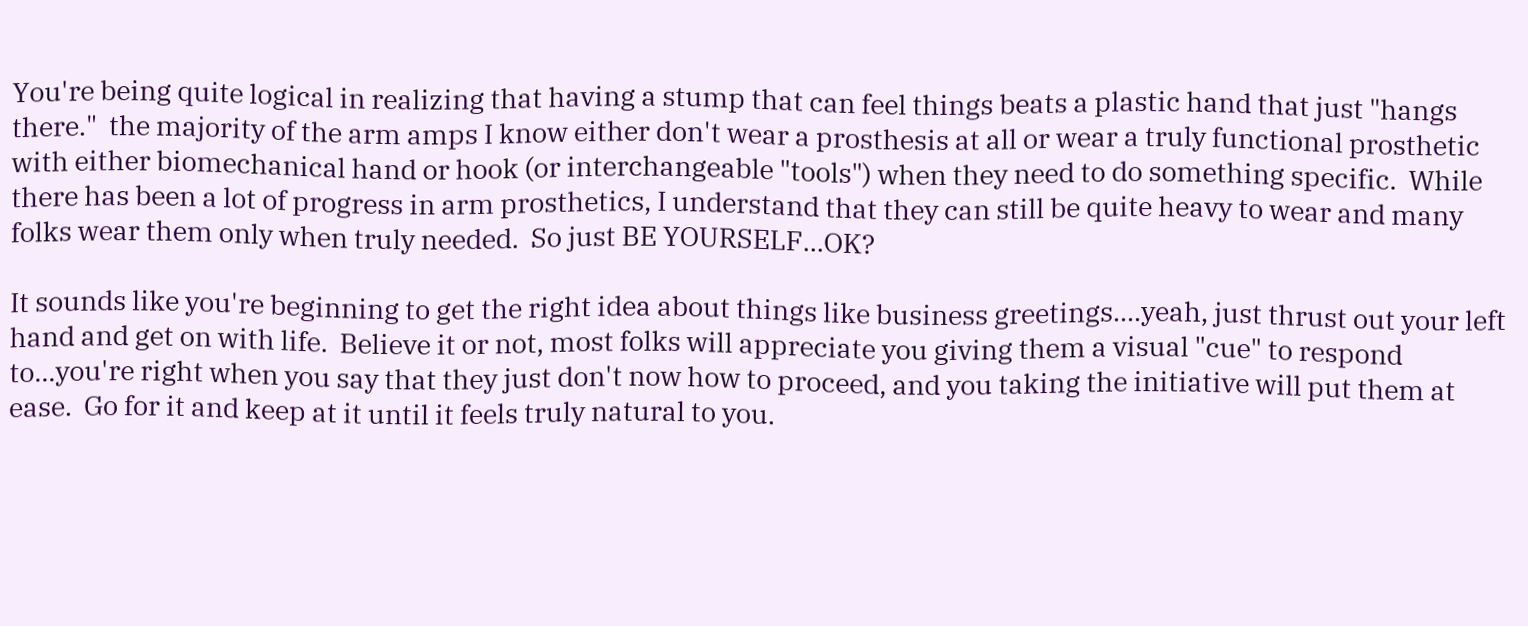You're being quite logical in realizing that having a stump that can feel things beats a plastic hand that just "hangs there."  the majority of the arm amps I know either don't wear a prosthesis at all or wear a truly functional prosthetic with either biomechanical hand or hook (or interchangeable "tools") when they need to do something specific.  While there has been a lot of progress in arm prosthetics, I understand that they can still be quite heavy to wear and many folks wear them only when truly needed.  So just BE YOURSELF...OK?

It sounds like you're beginning to get the right idea about things like business greetings....yeah, just thrust out your left hand and get on with life.  Believe it or not, most folks will appreciate you giving them a visual "cue" to respond to...you're right when you say that they just don't now how to proceed, and you taking the initiative will put them at ease.  Go for it and keep at it until it feels truly natural to you.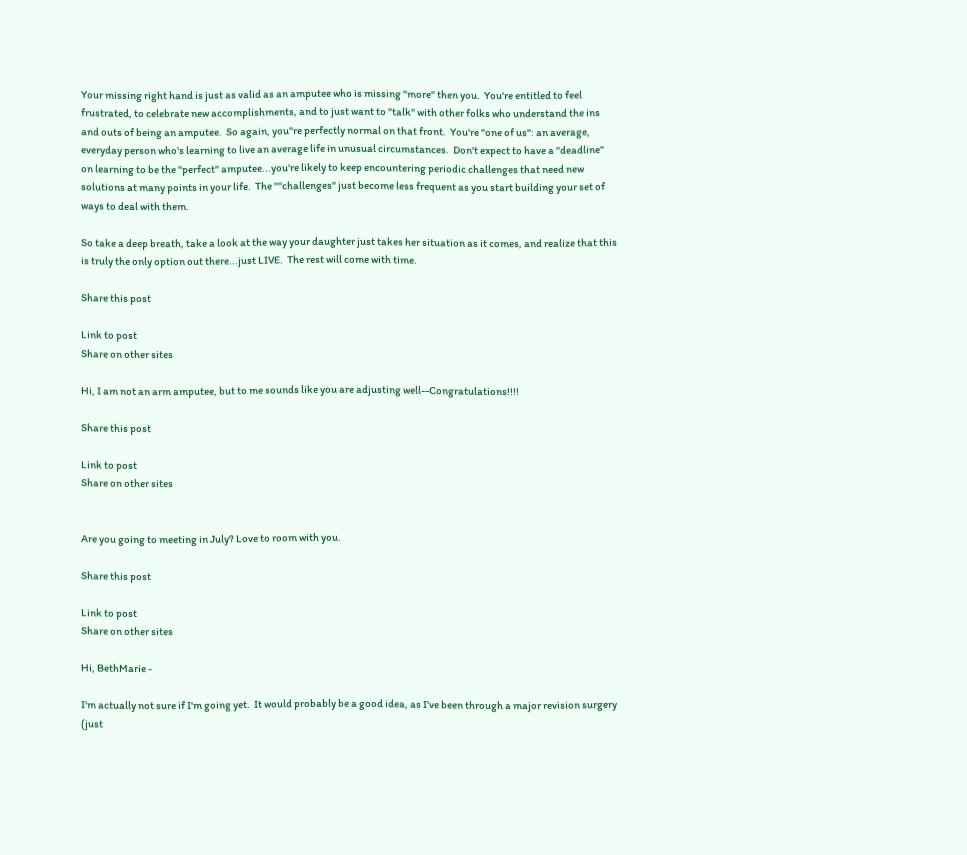Your missing right hand is just as valid as an amputee who is missing "more" then you.  You're entitled to feel frustrated, to celebrate new accomplishments, and to just want to "talk" with other folks who understand the ins and outs of being an amputee.  So again, you''re perfectly normal on that front.  You're "one of us": an average, everyday person who's learning to live an average life in unusual circumstances.  Don't expect to have a "deadline" on learning to be the "perfect" amputee...you're likely to keep encountering periodic challenges that need new solutions at many points in your life.  The ""challenges" just become less frequent as you start building your set of ways to deal with them.

So take a deep breath, take a look at the way your daughter just takes her situation as it comes, and realize that this is truly the only option out there...just LIVE.  The rest will come with time.

Share this post

Link to post
Share on other sites

Hi, I am not an arm amputee, but to me sounds like you are adjusting well--Congratulations!!!!

Share this post

Link to post
Share on other sites


Are you going to meeting in July? Love to room with you.

Share this post

Link to post
Share on other sites

Hi, BethMarie -

I'm actually not sure if I'm going yet.  It would probably be a good idea, as I've been through a major revision surgery (just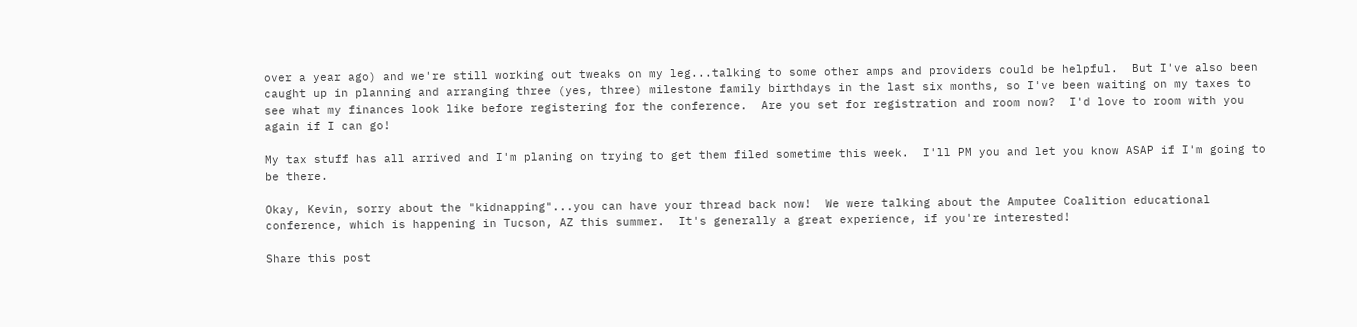over a year ago) and we're still working out tweaks on my leg...talking to some other amps and providers could be helpful.  But I've also been caught up in planning and arranging three (yes, three) milestone family birthdays in the last six months, so I've been waiting on my taxes to see what my finances look like before registering for the conference.  Are you set for registration and room now?  I'd love to room with you again if I can go!

My tax stuff has all arrived and I'm planing on trying to get them filed sometime this week.  I'll PM you and let you know ASAP if I'm going to be there.

Okay, Kevin, sorry about the "kidnapping"...you can have your thread back now!  We were talking about the Amputee Coalition educational conference, which is happening in Tucson, AZ this summer.  It's generally a great experience, if you're interested!

Share this post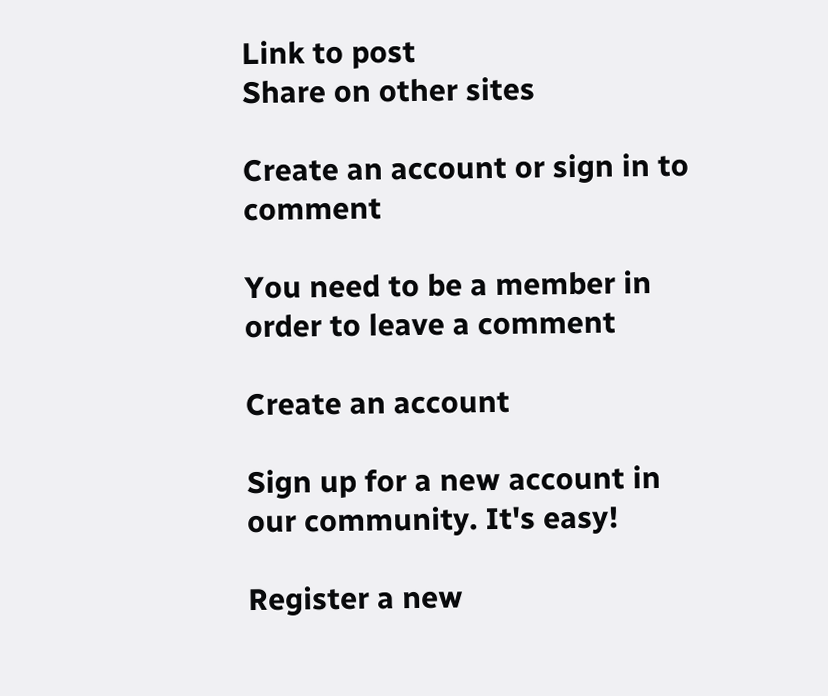Link to post
Share on other sites

Create an account or sign in to comment

You need to be a member in order to leave a comment

Create an account

Sign up for a new account in our community. It's easy!

Register a new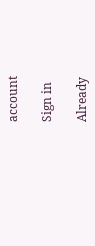account

Sign in

Already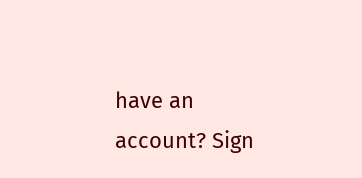have an account? Sign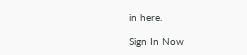in here.

Sign In Now